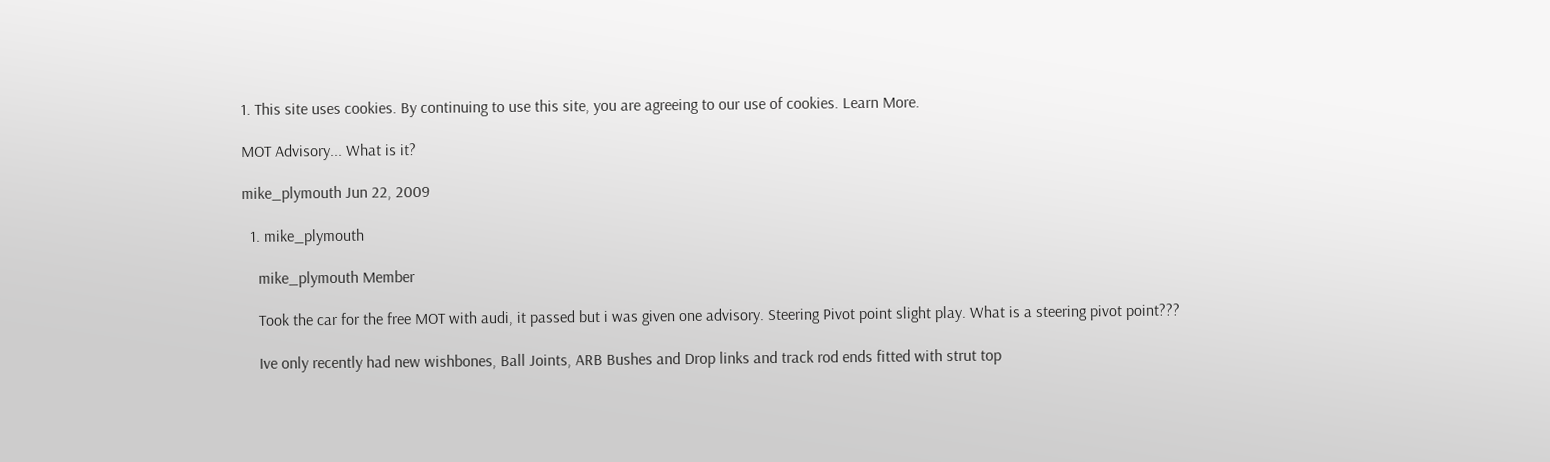1. This site uses cookies. By continuing to use this site, you are agreeing to our use of cookies. Learn More.

MOT Advisory... What is it?

mike_plymouth Jun 22, 2009

  1. mike_plymouth

    mike_plymouth Member

    Took the car for the free MOT with audi, it passed but i was given one advisory. Steering Pivot point slight play. What is a steering pivot point???

    Ive only recently had new wishbones, Ball Joints, ARB Bushes and Drop links and track rod ends fitted with strut top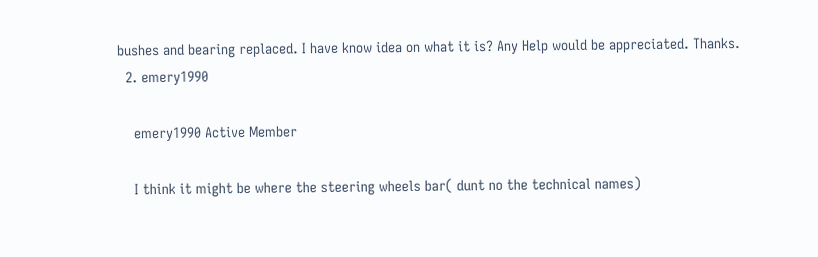bushes and bearing replaced. I have know idea on what it is? Any Help would be appreciated. Thanks.
  2. emery1990

    emery1990 Active Member

    I think it might be where the steering wheels bar( dunt no the technical names)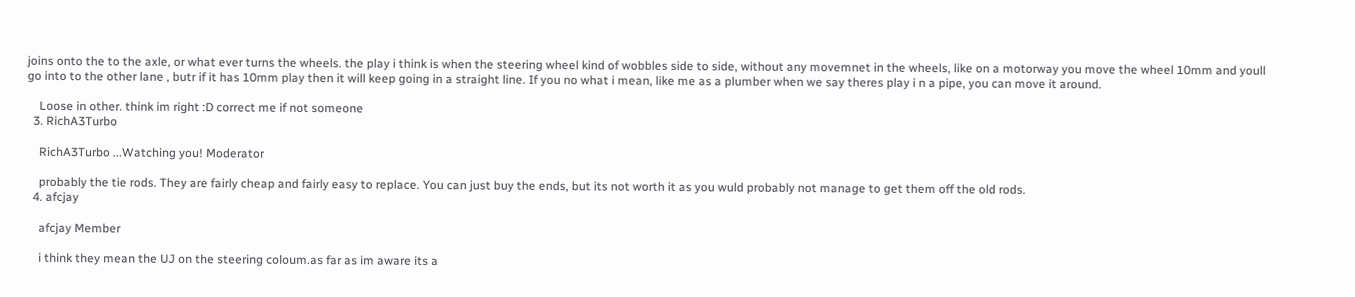joins onto the to the axle, or what ever turns the wheels. the play i think is when the steering wheel kind of wobbles side to side, without any movemnet in the wheels, like on a motorway you move the wheel 10mm and youll go into to the other lane , butr if it has 10mm play then it will keep going in a straight line. If you no what i mean, like me as a plumber when we say theres play i n a pipe, you can move it around.

    Loose in other. think im right :D correct me if not someone
  3. RichA3Turbo

    RichA3Turbo ...Watching you! Moderator

    probably the tie rods. They are fairly cheap and fairly easy to replace. You can just buy the ends, but its not worth it as you wuld probably not manage to get them off the old rods.
  4. afcjay

    afcjay Member

    i think they mean the UJ on the steering coloum.as far as im aware its a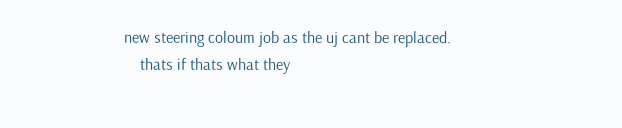new steering coloum job as the uj cant be replaced.
    thats if thats what they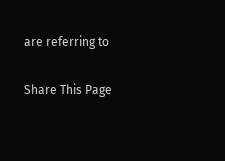are referring to

Share This Page